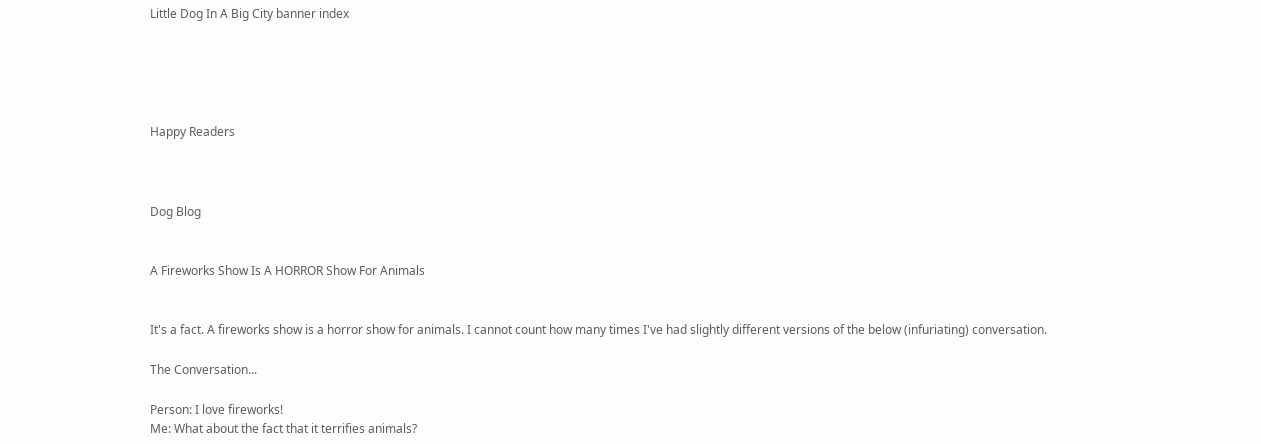Little Dog In A Big City banner index





Happy Readers



Dog Blog


A Fireworks Show Is A HORROR Show For Animals


It's a fact. A fireworks show is a horror show for animals. I cannot count how many times I've had slightly different versions of the below (infuriating) conversation.

The Conversation...

Person: I love fireworks!
Me: What about the fact that it terrifies animals?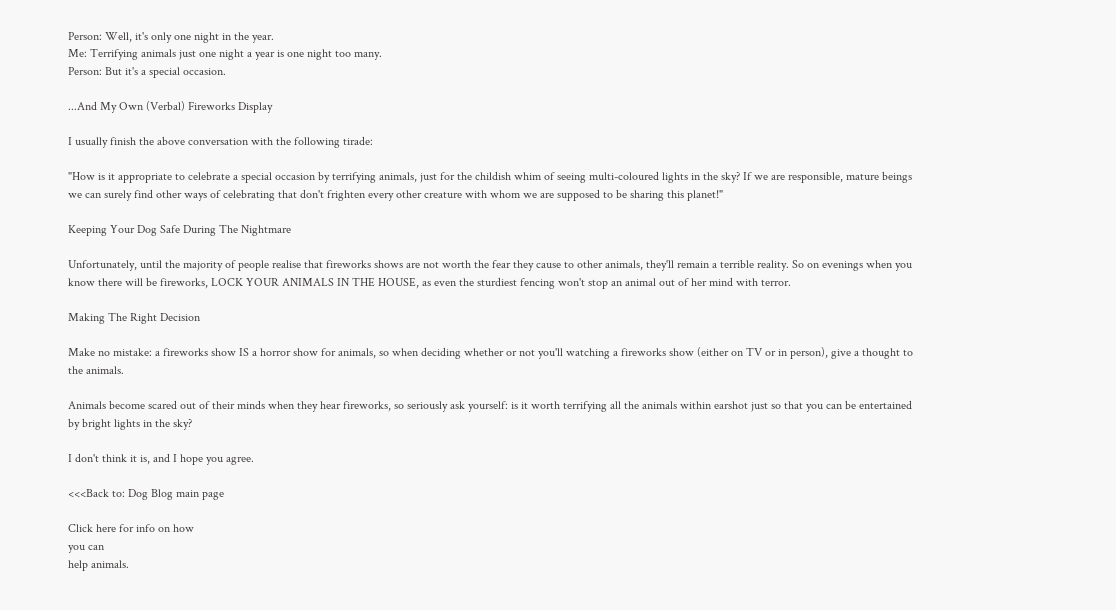Person: Well, it's only one night in the year.
Me: Terrifying animals just one night a year is one night too many.
Person: But it's a special occasion.

...And My Own (Verbal) Fireworks Display

I usually finish the above conversation with the following tirade:

"How is it appropriate to celebrate a special occasion by terrifying animals, just for the childish whim of seeing multi-coloured lights in the sky? If we are responsible, mature beings we can surely find other ways of celebrating that don't frighten every other creature with whom we are supposed to be sharing this planet!"

Keeping Your Dog Safe During The Nightmare

Unfortunately, until the majority of people realise that fireworks shows are not worth the fear they cause to other animals, they'll remain a terrible reality. So on evenings when you know there will be fireworks, LOCK YOUR ANIMALS IN THE HOUSE, as even the sturdiest fencing won't stop an animal out of her mind with terror.

Making The Right Decision

Make no mistake: a fireworks show IS a horror show for animals, so when deciding whether or not you'll watching a fireworks show (either on TV or in person), give a thought to the animals.

Animals become scared out of their minds when they hear fireworks, so seriously ask yourself: is it worth terrifying all the animals within earshot just so that you can be entertained by bright lights in the sky?

I don't think it is, and I hope you agree.

<<<Back to: Dog Blog main page

Click here for info on how
you can
help animals.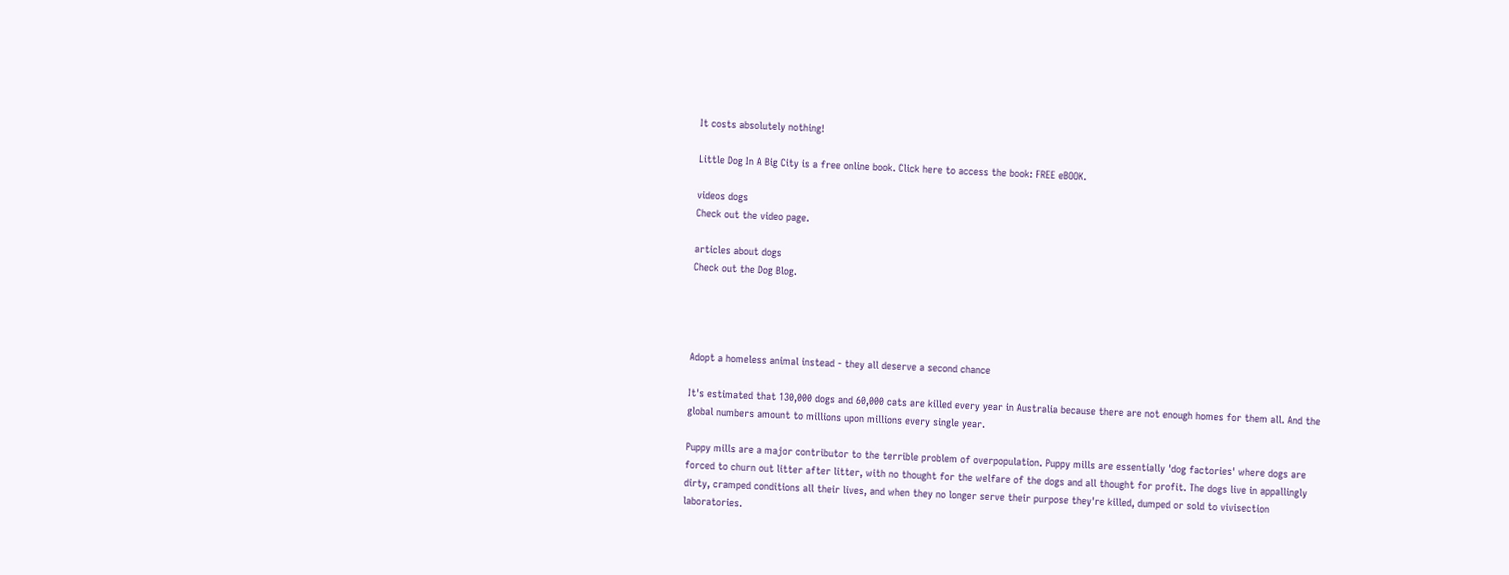It costs absolutely nothing!

Little Dog In A Big City is a free online book. Click here to access the book: FREE eBOOK.

videos dogs
Check out the video page.

articles about dogs
Check out the Dog Blog.




Adopt a homeless animal instead - they all deserve a second chance

It's estimated that 130,000 dogs and 60,000 cats are killed every year in Australia because there are not enough homes for them all. And the global numbers amount to millions upon millions every single year.

Puppy mills are a major contributor to the terrible problem of overpopulation. Puppy mills are essentially 'dog factories' where dogs are forced to churn out litter after litter, with no thought for the welfare of the dogs and all thought for profit. The dogs live in appallingly dirty, cramped conditions all their lives, and when they no longer serve their purpose they're killed, dumped or sold to vivisection laboratories.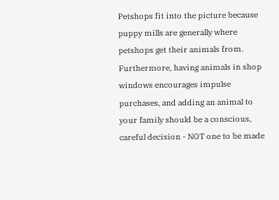Petshops fit into the picture because puppy mills are generally where petshops get their animals from. Furthermore, having animals in shop windows encourages impulse purchases, and adding an animal to your family should be a conscious, careful decision - NOT one to be made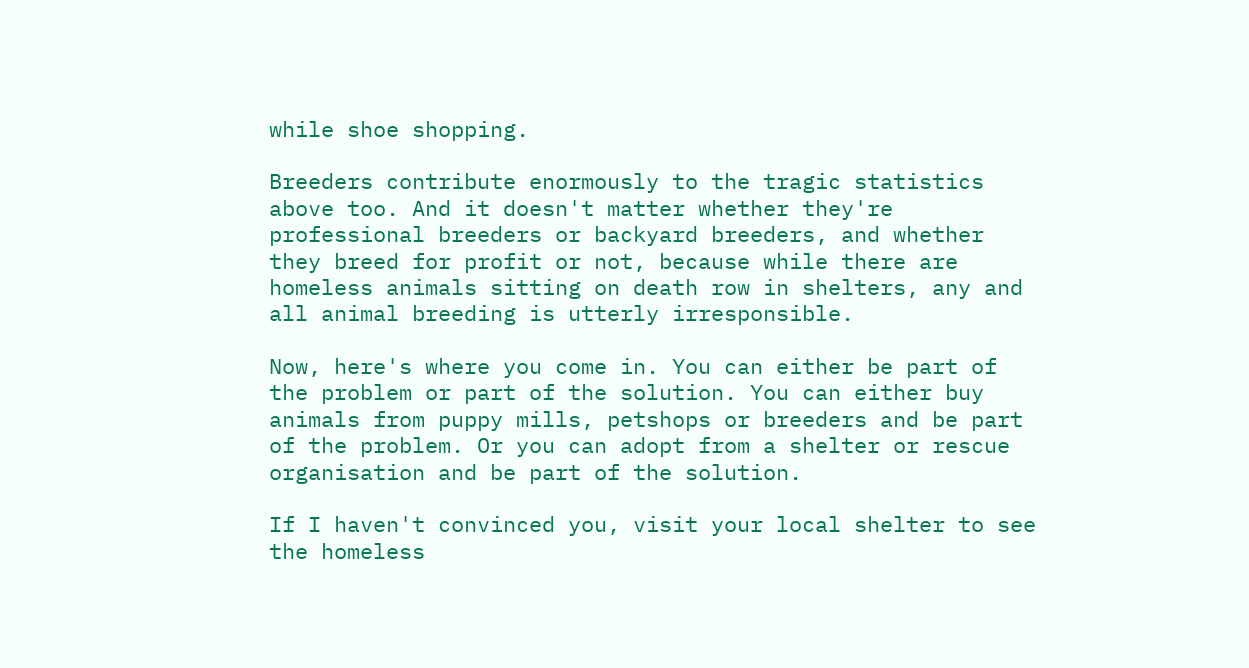while shoe shopping.

Breeders contribute enormously to the tragic statistics above too. And it doesn't matter whether they're professional breeders or backyard breeders, and whether they breed for profit or not, because while there are homeless animals sitting on death row in shelters, any and all animal breeding is utterly irresponsible.

Now, here's where you come in. You can either be part of the problem or part of the solution. You can either buy animals from puppy mills, petshops or breeders and be part of the problem. Or you can adopt from a shelter or rescue organisation and be part of the solution.

If I haven't convinced you, visit your local shelter to see the homeless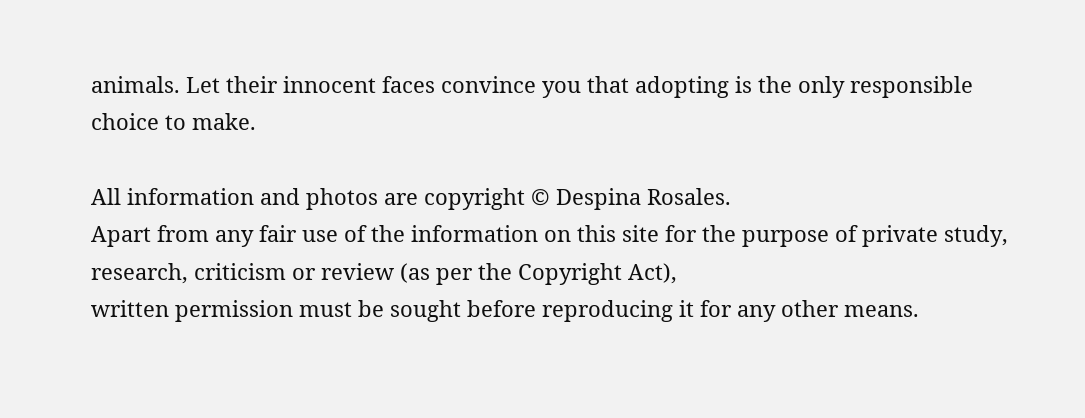animals. Let their innocent faces convince you that adopting is the only responsible choice to make.

All information and photos are copyright © Despina Rosales.
Apart from any fair use of the information on this site for the purpose of private study, research, criticism or review (as per the Copyright Act),
written permission must be sought before reproducing it for any other means.